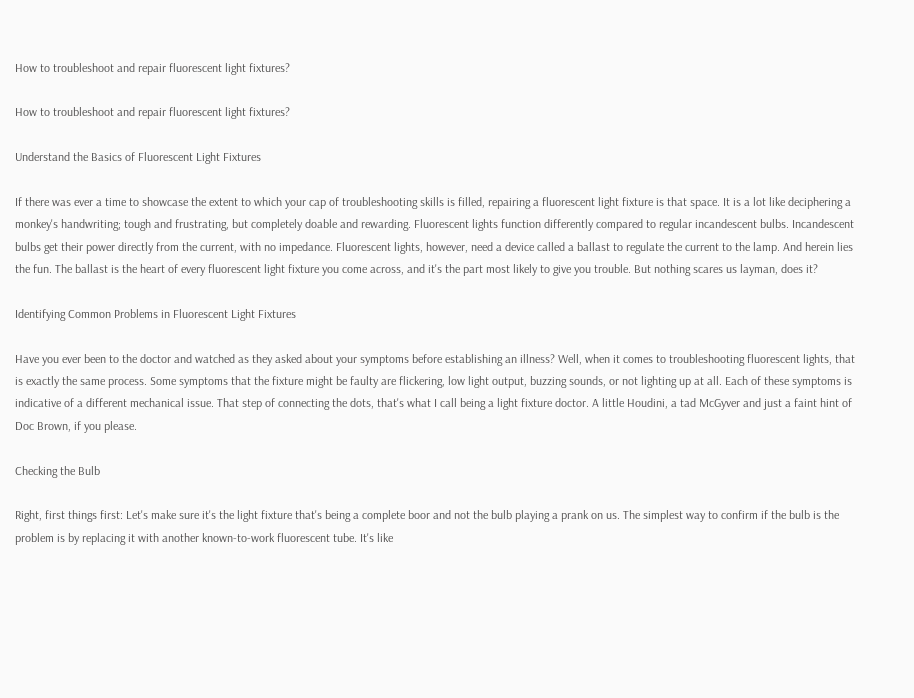How to troubleshoot and repair fluorescent light fixtures?

How to troubleshoot and repair fluorescent light fixtures?

Understand the Basics of Fluorescent Light Fixtures

If there was ever a time to showcase the extent to which your cap of troubleshooting skills is filled, repairing a fluorescent light fixture is that space. It is a lot like deciphering a monkey's handwriting; tough and frustrating, but completely doable and rewarding. Fluorescent lights function differently compared to regular incandescent bulbs. Incandescent bulbs get their power directly from the current, with no impedance. Fluorescent lights, however, need a device called a ballast to regulate the current to the lamp. And herein lies the fun. The ballast is the heart of every fluorescent light fixture you come across, and it's the part most likely to give you trouble. But nothing scares us layman, does it?

Identifying Common Problems in Fluorescent Light Fixtures

Have you ever been to the doctor and watched as they asked about your symptoms before establishing an illness? Well, when it comes to troubleshooting fluorescent lights, that is exactly the same process. Some symptoms that the fixture might be faulty are flickering, low light output, buzzing sounds, or not lighting up at all. Each of these symptoms is indicative of a different mechanical issue. That step of connecting the dots, that's what I call being a light fixture doctor. A little Houdini, a tad McGyver and just a faint hint of Doc Brown, if you please.

Checking the Bulb

Right, first things first: Let's make sure it's the light fixture that's being a complete boor and not the bulb playing a prank on us. The simplest way to confirm if the bulb is the problem is by replacing it with another known-to-work fluorescent tube. It's like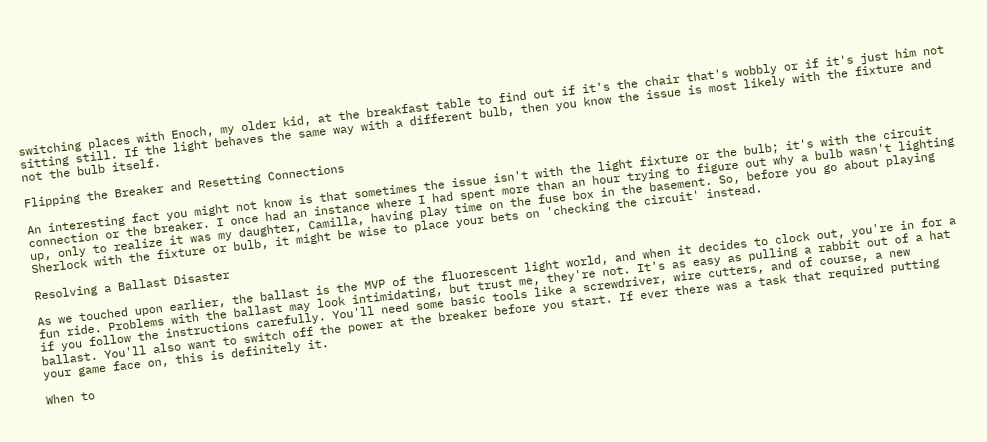switching places with Enoch, my older kid, at the breakfast table to find out if it's the chair that's wobbly or if it's just him not sitting still. If the light behaves the same way with a different bulb, then you know the issue is most likely with the fixture and not the bulb itself.

Flipping the Breaker and Resetting Connections

An interesting fact you might not know is that sometimes the issue isn't with the light fixture or the bulb; it's with the circuit connection or the breaker. I once had an instance where I had spent more than an hour trying to figure out why a bulb wasn't lighting up, only to realize it was my daughter, Camilla, having play time on the fuse box in the basement. So, before you go about playing Sherlock with the fixture or bulb, it might be wise to place your bets on 'checking the circuit' instead.

Resolving a Ballast Disaster

As we touched upon earlier, the ballast is the MVP of the fluorescent light world, and when it decides to clock out, you're in for a fun ride. Problems with the ballast may look intimidating, but trust me, they're not. It's as easy as pulling a rabbit out of a hat if you follow the instructions carefully. You'll need some basic tools like a screwdriver, wire cutters, and of course, a new ballast. You'll also want to switch off the power at the breaker before you start. If ever there was a task that required putting your game face on, this is definitely it.

When to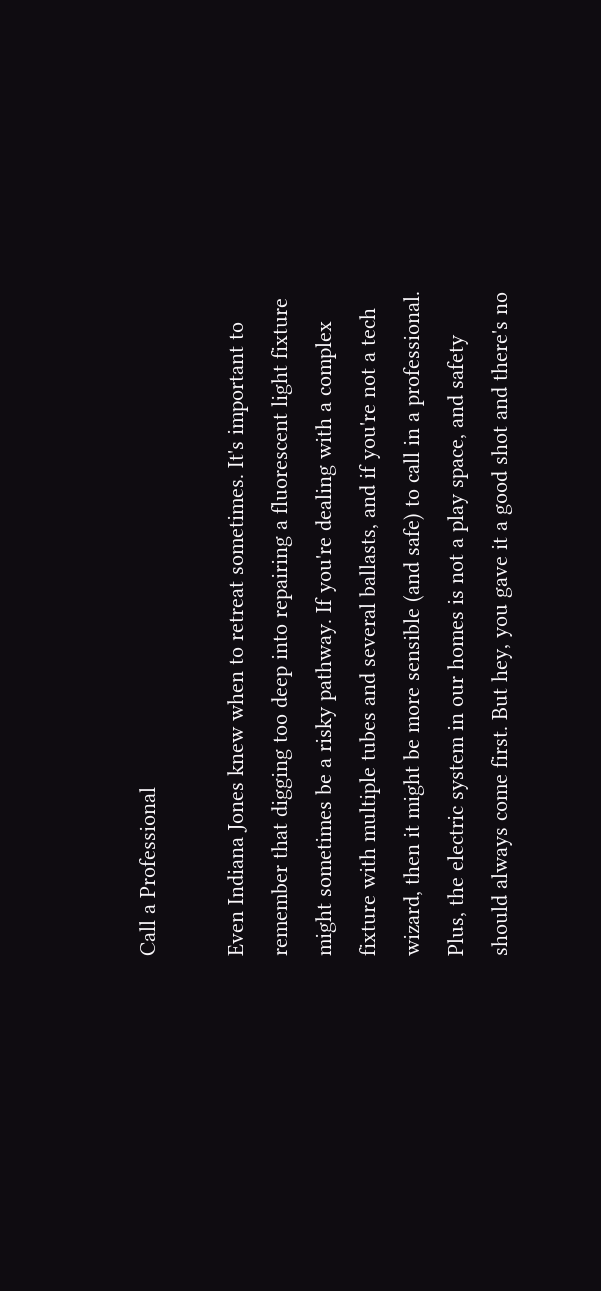Call a Professional

Even Indiana Jones knew when to retreat sometimes. It's important to remember that digging too deep into repairing a fluorescent light fixture might sometimes be a risky pathway. If you're dealing with a complex fixture with multiple tubes and several ballasts, and if you're not a tech wizard, then it might be more sensible (and safe) to call in a professional. Plus, the electric system in our homes is not a play space, and safety should always come first. But hey, you gave it a good shot and there's no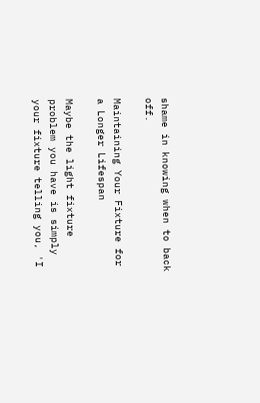shame in knowing when to back off.

Maintaining Your Fixture for a Longer Lifespan

Maybe the light fixture problem you have is simply your fixture telling you, 'I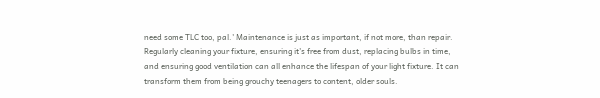need some TLC too, pal.' Maintenance is just as important, if not more, than repair. Regularly cleaning your fixture, ensuring it's free from dust, replacing bulbs in time, and ensuring good ventilation can all enhance the lifespan of your light fixture. It can transform them from being grouchy teenagers to content, older souls.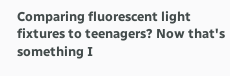Comparing fluorescent light fixtures to teenagers? Now that's something I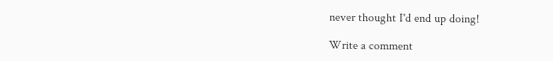never thought I'd end up doing!

Write a comment